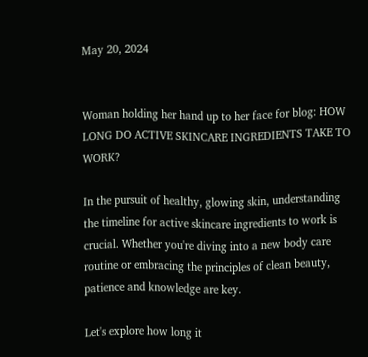May 20, 2024


Woman holding her hand up to her face for blog: HOW LONG DO ACTIVE SKINCARE INGREDIENTS TAKE TO WORK?

In the pursuit of healthy, glowing skin, understanding the timeline for active skincare ingredients to work is crucial. Whether you're diving into a new body care routine or embracing the principles of clean beauty, patience and knowledge are key.

Let's explore how long it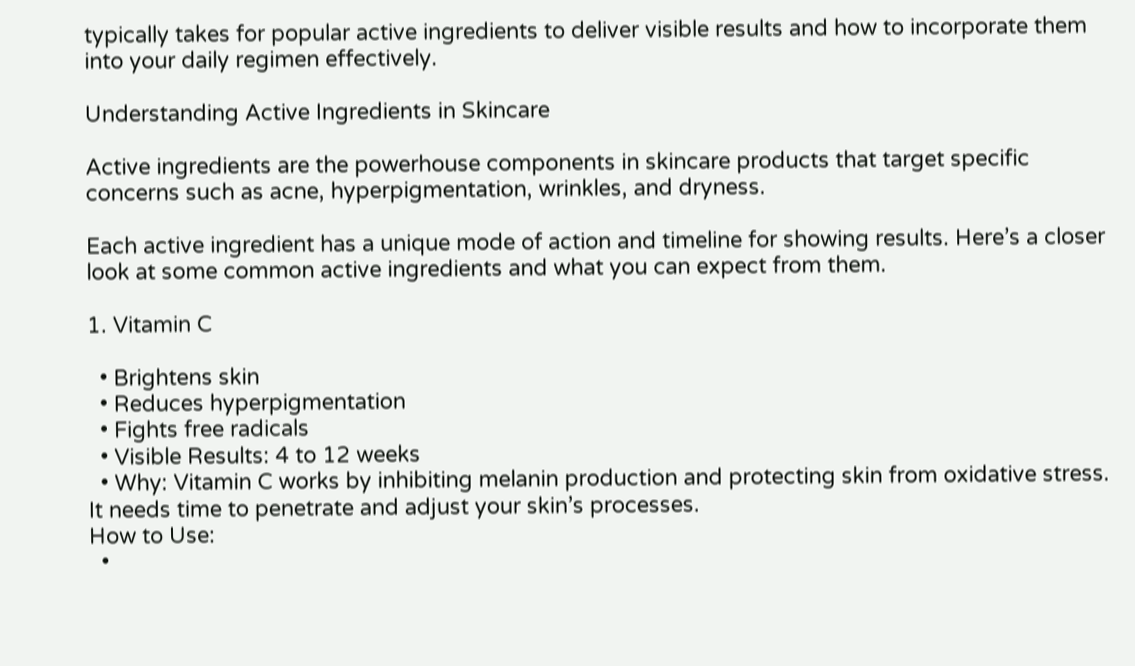typically takes for popular active ingredients to deliver visible results and how to incorporate them into your daily regimen effectively.

Understanding Active Ingredients in Skincare

Active ingredients are the powerhouse components in skincare products that target specific concerns such as acne, hyperpigmentation, wrinkles, and dryness.

Each active ingredient has a unique mode of action and timeline for showing results. Here’s a closer look at some common active ingredients and what you can expect from them.

1. Vitamin C

  • Brightens skin
  • Reduces hyperpigmentation
  • Fights free radicals
  • Visible Results: 4 to 12 weeks
  • Why: Vitamin C works by inhibiting melanin production and protecting skin from oxidative stress. It needs time to penetrate and adjust your skin’s processes.
How to Use:
  •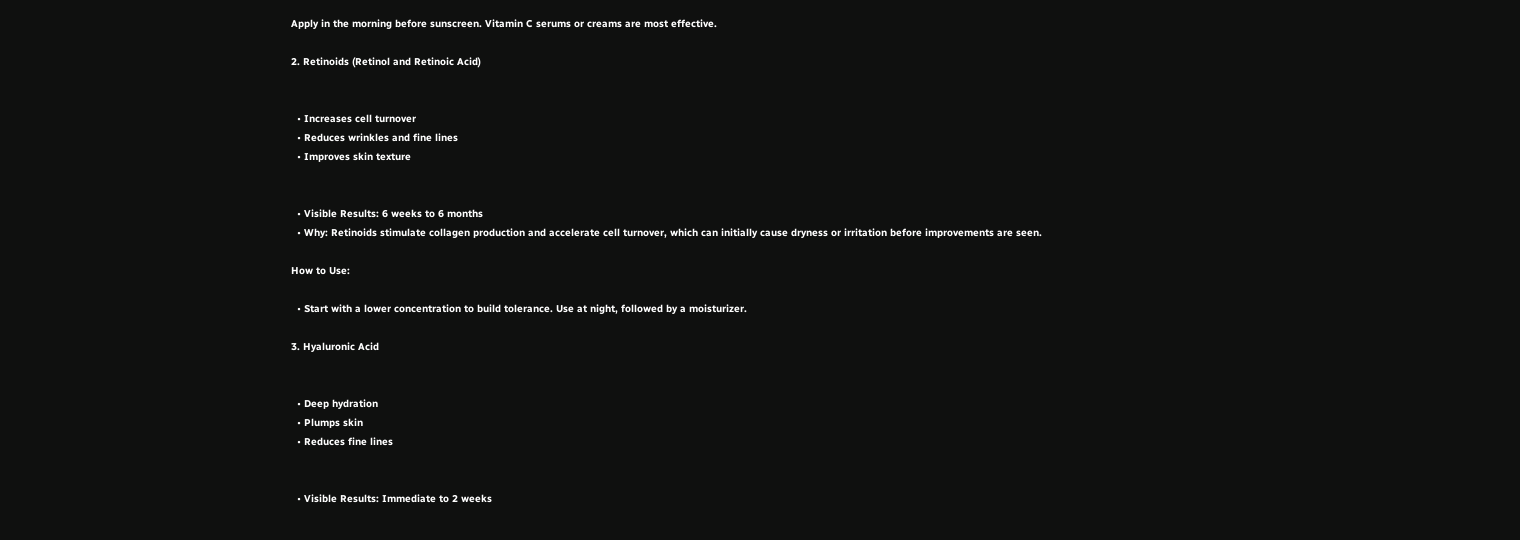Apply in the morning before sunscreen. Vitamin C serums or creams are most effective.

2. Retinoids (Retinol and Retinoic Acid)


  • Increases cell turnover
  • Reduces wrinkles and fine lines
  • Improves skin texture


  • Visible Results: 6 weeks to 6 months
  • Why: Retinoids stimulate collagen production and accelerate cell turnover, which can initially cause dryness or irritation before improvements are seen.

How to Use:

  • Start with a lower concentration to build tolerance. Use at night, followed by a moisturizer.

3. Hyaluronic Acid


  • Deep hydration
  • Plumps skin
  • Reduces fine lines


  • Visible Results: Immediate to 2 weeks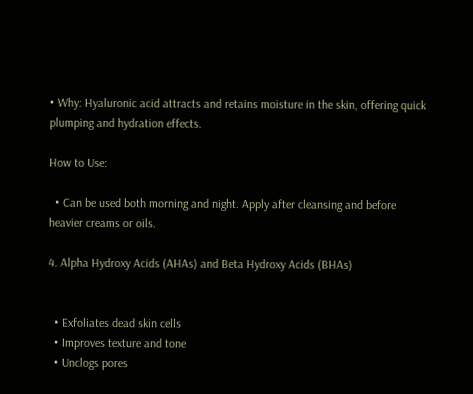• Why: Hyaluronic acid attracts and retains moisture in the skin, offering quick plumping and hydration effects.

How to Use:

  • Can be used both morning and night. Apply after cleansing and before heavier creams or oils.

4. Alpha Hydroxy Acids (AHAs) and Beta Hydroxy Acids (BHAs)


  • Exfoliates dead skin cells
  • Improves texture and tone
  • Unclogs pores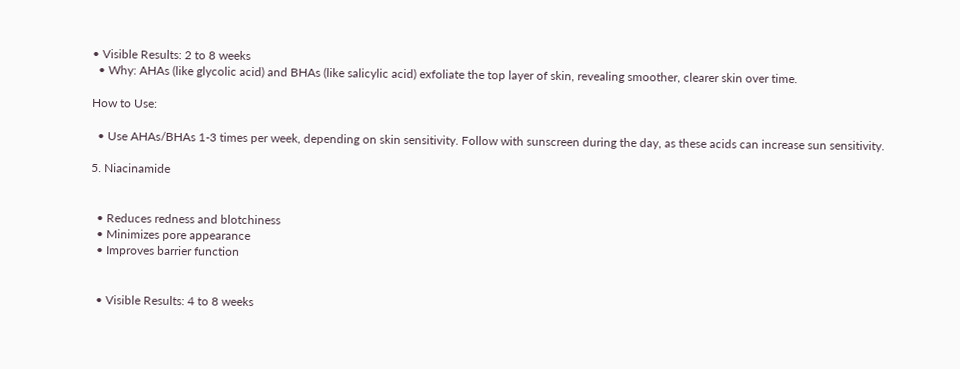• Visible Results: 2 to 8 weeks
  • Why: AHAs (like glycolic acid) and BHAs (like salicylic acid) exfoliate the top layer of skin, revealing smoother, clearer skin over time.

How to Use:

  • Use AHAs/BHAs 1-3 times per week, depending on skin sensitivity. Follow with sunscreen during the day, as these acids can increase sun sensitivity.

5. Niacinamide


  • Reduces redness and blotchiness
  • Minimizes pore appearance
  • Improves barrier function


  • Visible Results: 4 to 8 weeks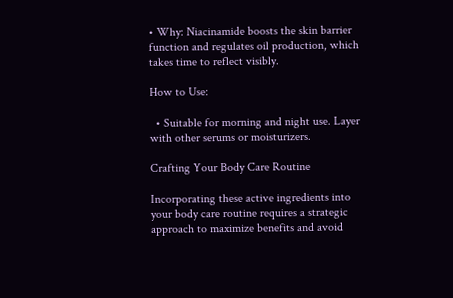• Why: Niacinamide boosts the skin barrier function and regulates oil production, which takes time to reflect visibly.

How to Use:

  • Suitable for morning and night use. Layer with other serums or moisturizers.

Crafting Your Body Care Routine

Incorporating these active ingredients into your body care routine requires a strategic approach to maximize benefits and avoid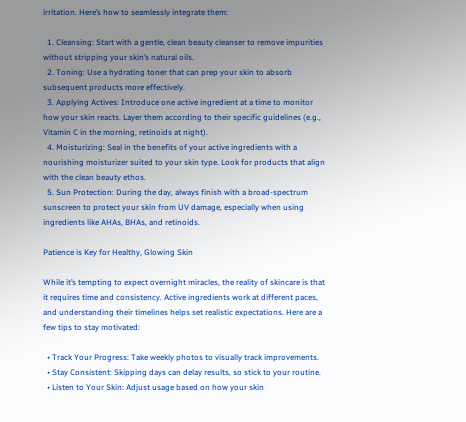irritation. Here’s how to seamlessly integrate them:

  1. Cleansing: Start with a gentle, clean beauty cleanser to remove impurities without stripping your skin’s natural oils.
  2. Toning: Use a hydrating toner that can prep your skin to absorb subsequent products more effectively.
  3. Applying Actives: Introduce one active ingredient at a time to monitor how your skin reacts. Layer them according to their specific guidelines (e.g., Vitamin C in the morning, retinoids at night).
  4. Moisturizing: Seal in the benefits of your active ingredients with a nourishing moisturizer suited to your skin type. Look for products that align with the clean beauty ethos.
  5. Sun Protection: During the day, always finish with a broad-spectrum sunscreen to protect your skin from UV damage, especially when using ingredients like AHAs, BHAs, and retinoids.

Patience is Key for Healthy, Glowing Skin

While it’s tempting to expect overnight miracles, the reality of skincare is that it requires time and consistency. Active ingredients work at different paces, and understanding their timelines helps set realistic expectations. Here are a few tips to stay motivated:

  • Track Your Progress: Take weekly photos to visually track improvements.
  • Stay Consistent: Skipping days can delay results, so stick to your routine.
  • Listen to Your Skin: Adjust usage based on how your skin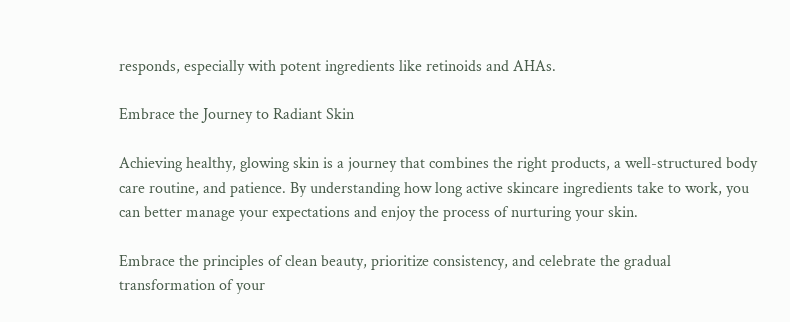responds, especially with potent ingredients like retinoids and AHAs.

Embrace the Journey to Radiant Skin

Achieving healthy, glowing skin is a journey that combines the right products, a well-structured body care routine, and patience. By understanding how long active skincare ingredients take to work, you can better manage your expectations and enjoy the process of nurturing your skin.

Embrace the principles of clean beauty, prioritize consistency, and celebrate the gradual transformation of your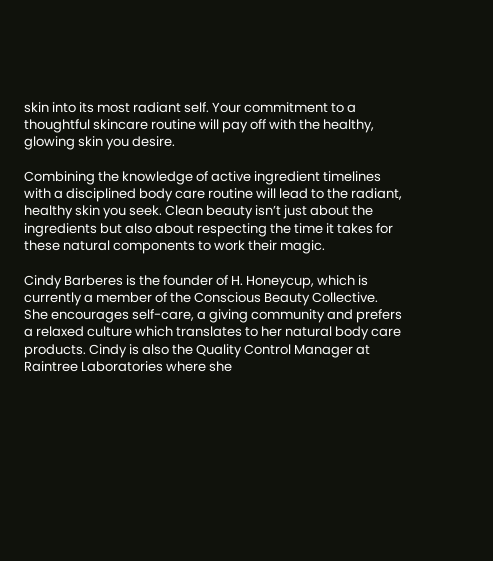skin into its most radiant self. Your commitment to a thoughtful skincare routine will pay off with the healthy, glowing skin you desire.

Combining the knowledge of active ingredient timelines with a disciplined body care routine will lead to the radiant, healthy skin you seek. Clean beauty isn’t just about the ingredients but also about respecting the time it takes for these natural components to work their magic.

Cindy Barberes is the founder of H. Honeycup, which is currently a member of the Conscious Beauty Collective. She encourages self-care, a giving community and prefers a relaxed culture which translates to her natural body care products. Cindy is also the Quality Control Manager at Raintree Laboratories where she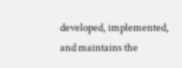developed, implemented, and maintains the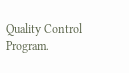Quality Control Program.